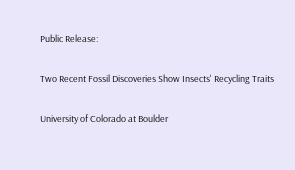Public Release:

Two Recent Fossil Discoveries Show Insects' Recycling Traits

University of Colorado at Boulder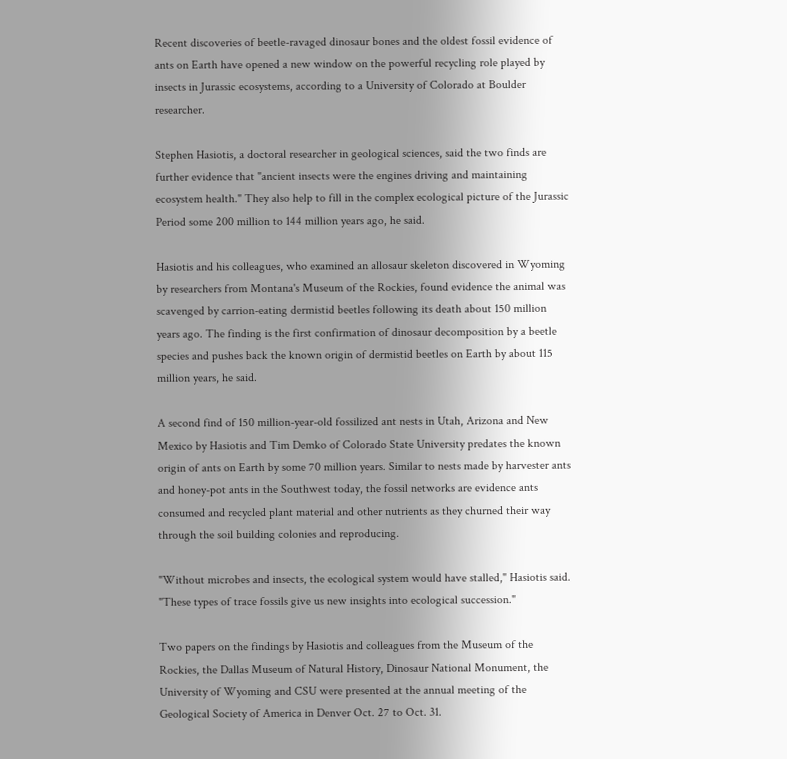Recent discoveries of beetle-ravaged dinosaur bones and the oldest fossil evidence of ants on Earth have opened a new window on the powerful recycling role played by insects in Jurassic ecosystems, according to a University of Colorado at Boulder researcher.

Stephen Hasiotis, a doctoral researcher in geological sciences, said the two finds are further evidence that "ancient insects were the engines driving and maintaining ecosystem health." They also help to fill in the complex ecological picture of the Jurassic Period some 200 million to 144 million years ago, he said.

Hasiotis and his colleagues, who examined an allosaur skeleton discovered in Wyoming by researchers from Montana's Museum of the Rockies, found evidence the animal was scavenged by carrion-eating dermistid beetles following its death about 150 million years ago. The finding is the first confirmation of dinosaur decomposition by a beetle species and pushes back the known origin of dermistid beetles on Earth by about 115 million years, he said.

A second find of 150 million-year-old fossilized ant nests in Utah, Arizona and New Mexico by Hasiotis and Tim Demko of Colorado State University predates the known origin of ants on Earth by some 70 million years. Similar to nests made by harvester ants and honey-pot ants in the Southwest today, the fossil networks are evidence ants consumed and recycled plant material and other nutrients as they churned their way through the soil building colonies and reproducing.

"Without microbes and insects, the ecological system would have stalled," Hasiotis said. "These types of trace fossils give us new insights into ecological succession."

Two papers on the findings by Hasiotis and colleagues from the Museum of the Rockies, the Dallas Museum of Natural History, Dinosaur National Monument, the University of Wyoming and CSU were presented at the annual meeting of the Geological Society of America in Denver Oct. 27 to Oct. 31.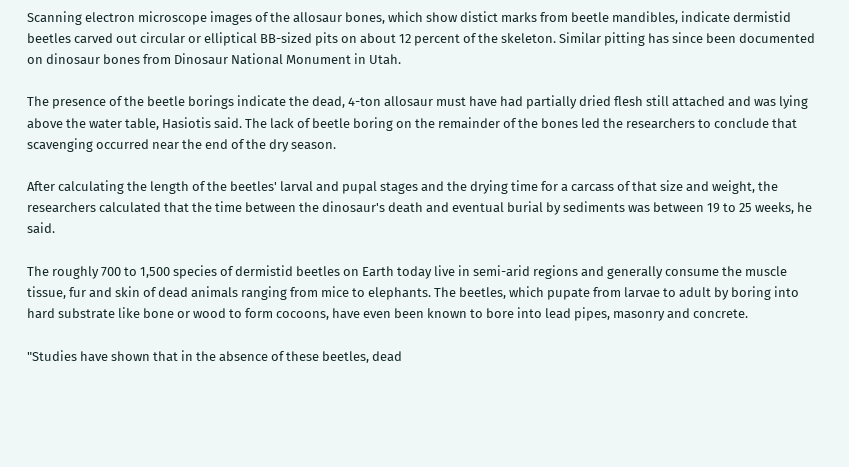Scanning electron microscope images of the allosaur bones, which show distict marks from beetle mandibles, indicate dermistid beetles carved out circular or elliptical BB-sized pits on about 12 percent of the skeleton. Similar pitting has since been documented on dinosaur bones from Dinosaur National Monument in Utah.

The presence of the beetle borings indicate the dead, 4-ton allosaur must have had partially dried flesh still attached and was lying above the water table, Hasiotis said. The lack of beetle boring on the remainder of the bones led the researchers to conclude that scavenging occurred near the end of the dry season.

After calculating the length of the beetles' larval and pupal stages and the drying time for a carcass of that size and weight, the researchers calculated that the time between the dinosaur's death and eventual burial by sediments was between 19 to 25 weeks, he said.

The roughly 700 to 1,500 species of dermistid beetles on Earth today live in semi-arid regions and generally consume the muscle tissue, fur and skin of dead animals ranging from mice to elephants. The beetles, which pupate from larvae to adult by boring into hard substrate like bone or wood to form cocoons, have even been known to bore into lead pipes, masonry and concrete.

"Studies have shown that in the absence of these beetles, dead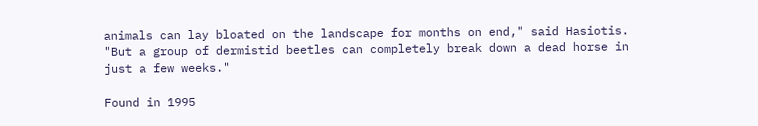animals can lay bloated on the landscape for months on end," said Hasiotis. "But a group of dermistid beetles can completely break down a dead horse in just a few weeks."

Found in 1995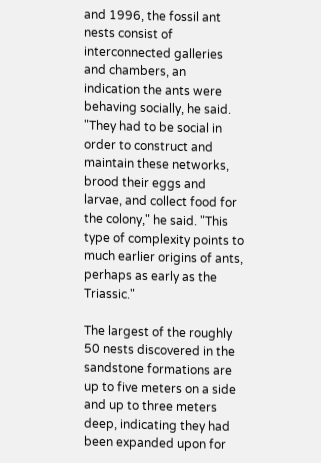and 1996, the fossil ant nests consist of interconnected galleries and chambers, an indication the ants were behaving socially, he said. "They had to be social in order to construct and maintain these networks, brood their eggs and larvae, and collect food for the colony," he said. "This type of complexity points to much earlier origins of ants, perhaps as early as the Triassic."

The largest of the roughly 50 nests discovered in the sandstone formations are up to five meters on a side and up to three meters deep, indicating they had been expanded upon for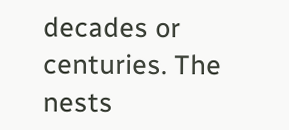decades or centuries. The nests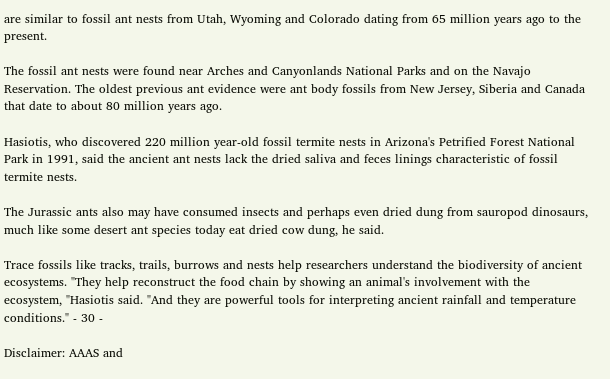are similar to fossil ant nests from Utah, Wyoming and Colorado dating from 65 million years ago to the present.

The fossil ant nests were found near Arches and Canyonlands National Parks and on the Navajo Reservation. The oldest previous ant evidence were ant body fossils from New Jersey, Siberia and Canada that date to about 80 million years ago.

Hasiotis, who discovered 220 million year-old fossil termite nests in Arizona's Petrified Forest National Park in 1991, said the ancient ant nests lack the dried saliva and feces linings characteristic of fossil termite nests.

The Jurassic ants also may have consumed insects and perhaps even dried dung from sauropod dinosaurs, much like some desert ant species today eat dried cow dung, he said.

Trace fossils like tracks, trails, burrows and nests help researchers understand the biodiversity of ancient ecosystems. "They help reconstruct the food chain by showing an animal's involvement with the ecosystem, "Hasiotis said. "And they are powerful tools for interpreting ancient rainfall and temperature conditions." - 30 -

Disclaimer: AAAS and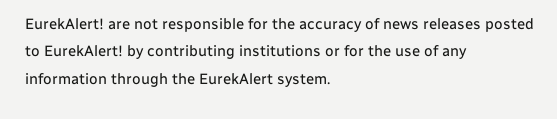EurekAlert! are not responsible for the accuracy of news releases posted to EurekAlert! by contributing institutions or for the use of any information through the EurekAlert system.